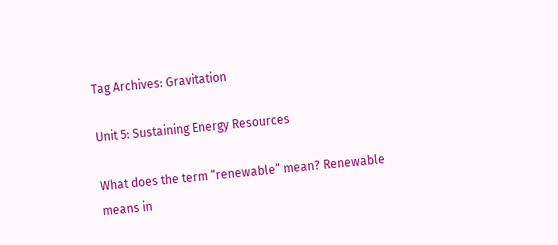Tag Archives: Gravitation

Unit 5: Sustaining Energy Resources

What does the term “renewable” mean? Renewable means in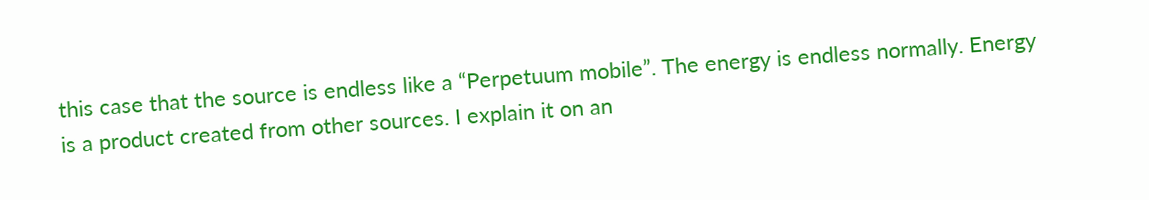this case that the source is endless like a “Perpetuum mobile”. The energy is endless normally. Energy is a product created from other sources. I explain it on an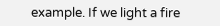example. If we light a fire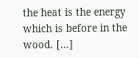the heat is the energy which is before in the wood. […]